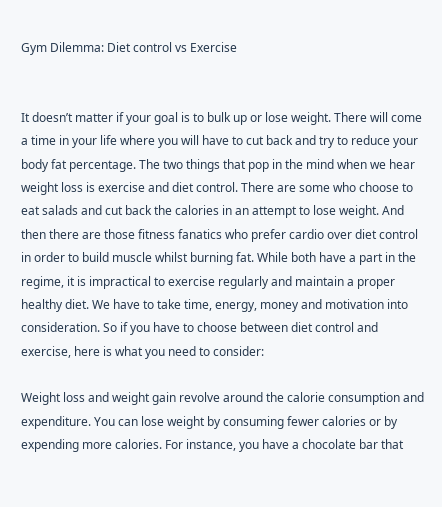Gym Dilemma: Diet control vs Exercise


It doesn’t matter if your goal is to bulk up or lose weight. There will come a time in your life where you will have to cut back and try to reduce your body fat percentage. The two things that pop in the mind when we hear weight loss is exercise and diet control. There are some who choose to eat salads and cut back the calories in an attempt to lose weight. And then there are those fitness fanatics who prefer cardio over diet control in order to build muscle whilst burning fat. While both have a part in the regime, it is impractical to exercise regularly and maintain a proper healthy diet. We have to take time, energy, money and motivation into consideration. So if you have to choose between diet control and exercise, here is what you need to consider:

Weight loss and weight gain revolve around the calorie consumption and expenditure. You can lose weight by consuming fewer calories or by expending more calories. For instance, you have a chocolate bar that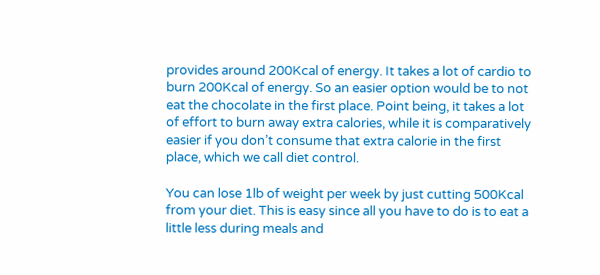provides around 200Kcal of energy. It takes a lot of cardio to burn 200Kcal of energy. So an easier option would be to not eat the chocolate in the first place. Point being, it takes a lot of effort to burn away extra calories, while it is comparatively easier if you don’t consume that extra calorie in the first place, which we call diet control.

You can lose 1lb of weight per week by just cutting 500Kcal from your diet. This is easy since all you have to do is to eat a little less during meals and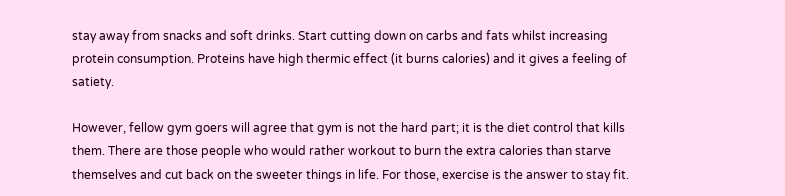stay away from snacks and soft drinks. Start cutting down on carbs and fats whilst increasing protein consumption. Proteins have high thermic effect (it burns calories) and it gives a feeling of satiety.

However, fellow gym goers will agree that gym is not the hard part; it is the diet control that kills them. There are those people who would rather workout to burn the extra calories than starve themselves and cut back on the sweeter things in life. For those, exercise is the answer to stay fit.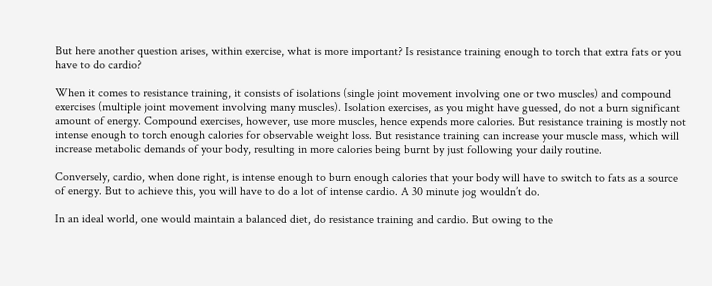But here another question arises, within exercise, what is more important? Is resistance training enough to torch that extra fats or you have to do cardio?

When it comes to resistance training, it consists of isolations (single joint movement involving one or two muscles) and compound exercises (multiple joint movement involving many muscles). Isolation exercises, as you might have guessed, do not a burn significant amount of energy. Compound exercises, however, use more muscles, hence expends more calories. But resistance training is mostly not intense enough to torch enough calories for observable weight loss. But resistance training can increase your muscle mass, which will increase metabolic demands of your body, resulting in more calories being burnt by just following your daily routine.

Conversely, cardio, when done right, is intense enough to burn enough calories that your body will have to switch to fats as a source of energy. But to achieve this, you will have to do a lot of intense cardio. A 30 minute jog wouldn’t do.

In an ideal world, one would maintain a balanced diet, do resistance training and cardio. But owing to the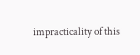impracticality of this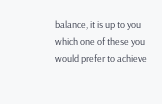balance, it is up to you which one of these you would prefer to achieve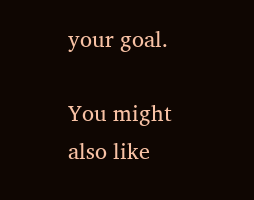your goal.

You might also like